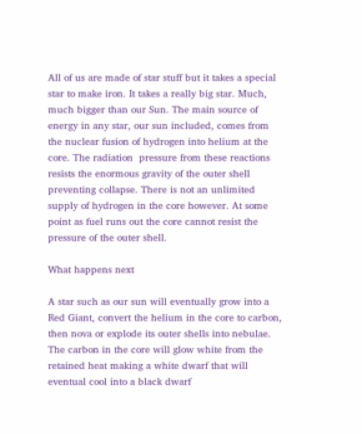All of us are made of star stuff but it takes a special star to make iron. It takes a really big star. Much, much bigger than our Sun. The main source of energy in any star, our sun included, comes from the nuclear fusion of hydrogen into helium at the core. The radiation  pressure from these reactions resists the enormous gravity of the outer shell preventing collapse. There is not an unlimited supply of hydrogen in the core however. At some point as fuel runs out the core cannot resist the pressure of the outer shell.

What happens next

A star such as our sun will eventually grow into a Red Giant, convert the helium in the core to carbon, then nova or explode its outer shells into nebulae. The carbon in the core will glow white from the retained heat making a white dwarf that will eventual cool into a black dwarf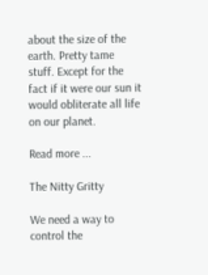about the size of the earth. Pretty tame stuff. Except for the fact if it were our sun it would obliterate all life on our planet.

Read more ...

The Nitty Gritty

We need a way to control the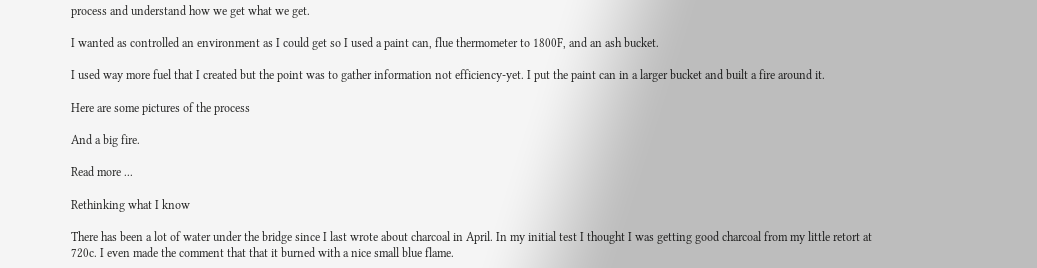process and understand how we get what we get.

I wanted as controlled an environment as I could get so I used a paint can, flue thermometer to 1800F, and an ash bucket.

I used way more fuel that I created but the point was to gather information not efficiency-yet. I put the paint can in a larger bucket and built a fire around it.

Here are some pictures of the process

And a big fire.

Read more ...

Rethinking what I know

There has been a lot of water under the bridge since I last wrote about charcoal in April. In my initial test I thought I was getting good charcoal from my little retort at 720c. I even made the comment that that it burned with a nice small blue flame.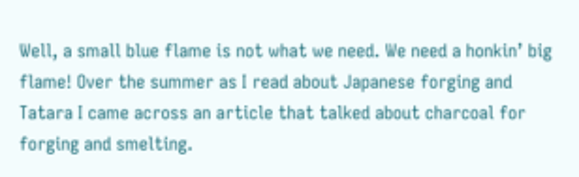Well, a small blue flame is not what we need. We need a honkin’ big flame! Over the summer as I read about Japanese forging and Tatara I came across an article that talked about charcoal for forging and smelting.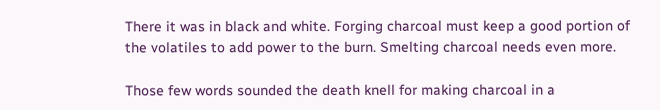There it was in black and white. Forging charcoal must keep a good portion of the volatiles to add power to the burn. Smelting charcoal needs even more.

Those few words sounded the death knell for making charcoal in a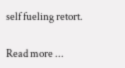self fueling retort.

Read more ...